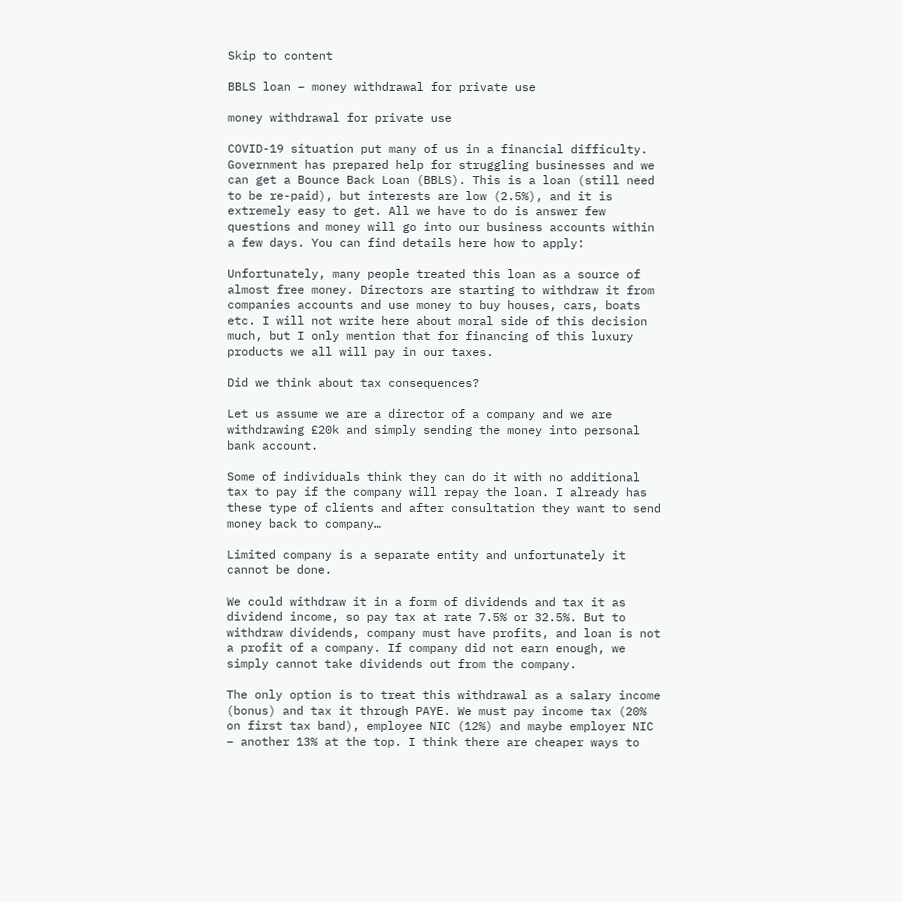Skip to content

BBLS loan – money withdrawal for private use

money withdrawal for private use

COVID-19 situation put many of us in a financial difficulty. Government has prepared help for struggling businesses and we can get a Bounce Back Loan (BBLS). This is a loan (still need to be re-paid), but interests are low (2.5%), and it is extremely easy to get. All we have to do is answer few questions and money will go into our business accounts within a few days. You can find details here how to apply:

Unfortunately, many people treated this loan as a source of almost free money. Directors are starting to withdraw it from companies accounts and use money to buy houses, cars, boats etc. I will not write here about moral side of this decision much, but I only mention that for financing of this luxury products we all will pay in our taxes.

Did we think about tax consequences?

Let us assume we are a director of a company and we are withdrawing £20k and simply sending the money into personal bank account.

Some of individuals think they can do it with no additional tax to pay if the company will repay the loan. I already has these type of clients and after consultation they want to send money back to company…

Limited company is a separate entity and unfortunately it cannot be done.

We could withdraw it in a form of dividends and tax it as dividend income, so pay tax at rate 7.5% or 32.5%. But to withdraw dividends, company must have profits, and loan is not a profit of a company. If company did not earn enough, we simply cannot take dividends out from the company.

The only option is to treat this withdrawal as a salary income (bonus) and tax it through PAYE. We must pay income tax (20% on first tax band), employee NIC (12%) and maybe employer NIC – another 13% at the top. I think there are cheaper ways to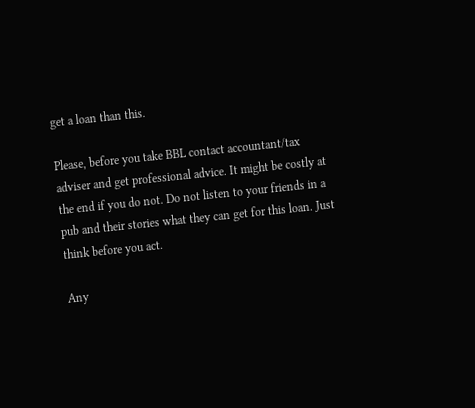get a loan than this.

Please, before you take BBL contact accountant/tax adviser and get professional advice. It might be costly at the end if you do not. Do not listen to your friends in a pub and their stories what they can get for this loan. Just think before you act.

Any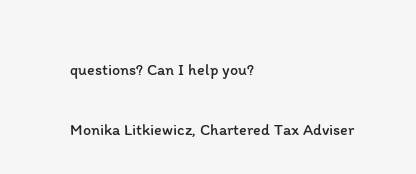questions? Can I help you?

Monika Litkiewicz, Chartered Tax Adviser